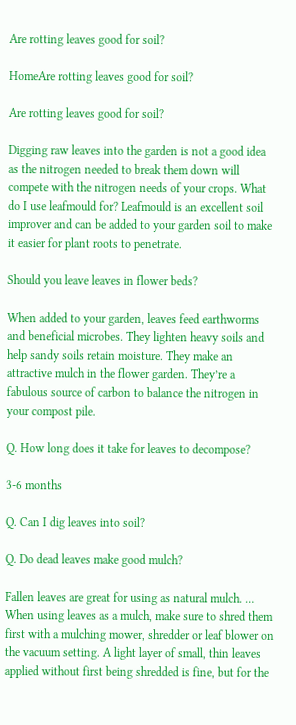Are rotting leaves good for soil?

HomeAre rotting leaves good for soil?

Are rotting leaves good for soil?

Digging raw leaves into the garden is not a good idea as the nitrogen needed to break them down will compete with the nitrogen needs of your crops. What do I use leafmould for? Leafmould is an excellent soil improver and can be added to your garden soil to make it easier for plant roots to penetrate.

Should you leave leaves in flower beds?

When added to your garden, leaves feed earthworms and beneficial microbes. They lighten heavy soils and help sandy soils retain moisture. They make an attractive mulch in the flower garden. They’re a fabulous source of carbon to balance the nitrogen in your compost pile.

Q. How long does it take for leaves to decompose?

3-6 months

Q. Can I dig leaves into soil?

Q. Do dead leaves make good mulch?

Fallen leaves are great for using as natural mulch. … When using leaves as a mulch, make sure to shred them first with a mulching mower, shredder or leaf blower on the vacuum setting. A light layer of small, thin leaves applied without first being shredded is fine, but for the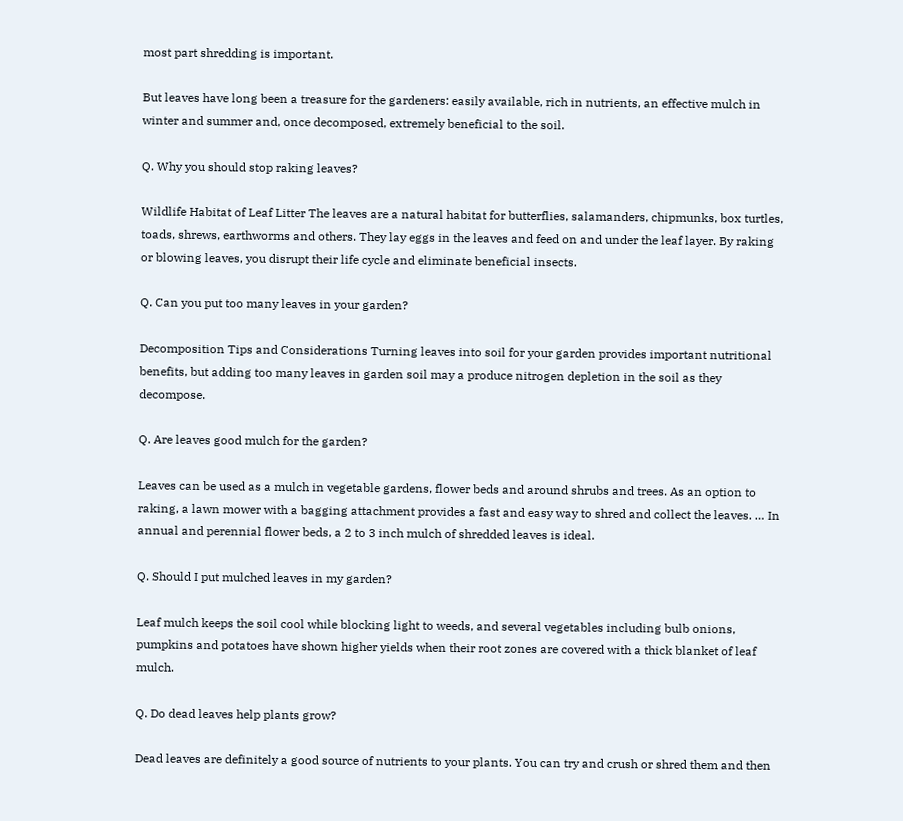most part shredding is important.

But leaves have long been a treasure for the gardeners: easily available, rich in nutrients, an effective mulch in winter and summer and, once decomposed, extremely beneficial to the soil.

Q. Why you should stop raking leaves?

Wildlife Habitat of Leaf Litter The leaves are a natural habitat for butterflies, salamanders, chipmunks, box turtles, toads, shrews, earthworms and others. They lay eggs in the leaves and feed on and under the leaf layer. By raking or blowing leaves, you disrupt their life cycle and eliminate beneficial insects.

Q. Can you put too many leaves in your garden?

Decomposition Tips and Considerations Turning leaves into soil for your garden provides important nutritional benefits, but adding too many leaves in garden soil may a produce nitrogen depletion in the soil as they decompose.

Q. Are leaves good mulch for the garden?

Leaves can be used as a mulch in vegetable gardens, flower beds and around shrubs and trees. As an option to raking, a lawn mower with a bagging attachment provides a fast and easy way to shred and collect the leaves. … In annual and perennial flower beds, a 2 to 3 inch mulch of shredded leaves is ideal.

Q. Should I put mulched leaves in my garden?

Leaf mulch keeps the soil cool while blocking light to weeds, and several vegetables including bulb onions, pumpkins and potatoes have shown higher yields when their root zones are covered with a thick blanket of leaf mulch.

Q. Do dead leaves help plants grow?

Dead leaves are definitely a good source of nutrients to your plants. You can try and crush or shred them and then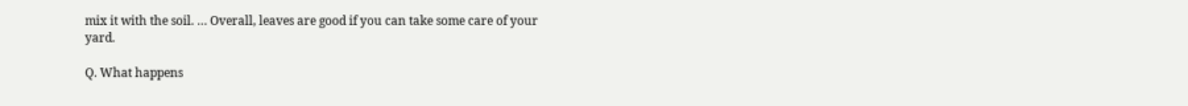mix it with the soil. … Overall, leaves are good if you can take some care of your yard.

Q. What happens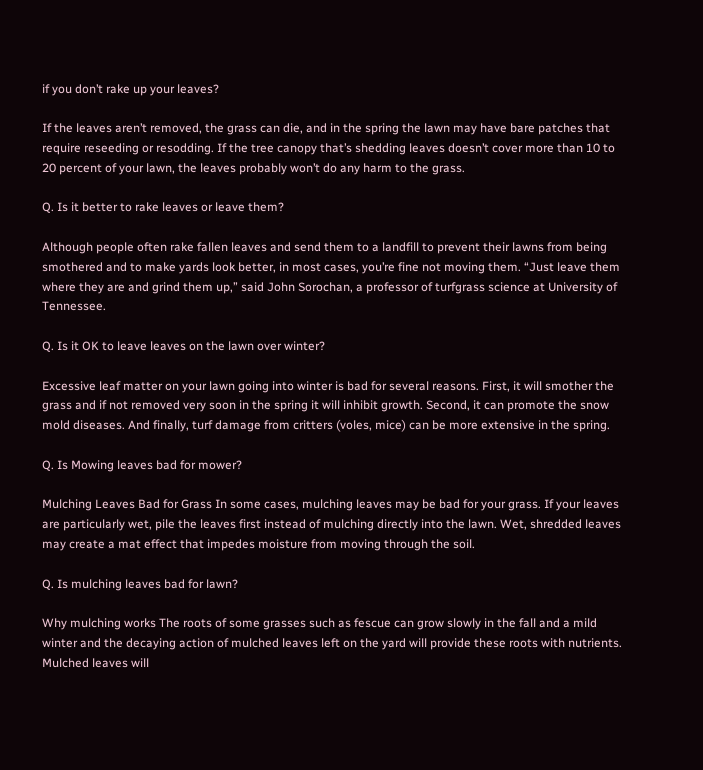if you don’t rake up your leaves?

If the leaves aren’t removed, the grass can die, and in the spring the lawn may have bare patches that require reseeding or resodding. If the tree canopy that’s shedding leaves doesn’t cover more than 10 to 20 percent of your lawn, the leaves probably won’t do any harm to the grass.

Q. Is it better to rake leaves or leave them?

Although people often rake fallen leaves and send them to a landfill to prevent their lawns from being smothered and to make yards look better, in most cases, you’re fine not moving them. “Just leave them where they are and grind them up,” said John Sorochan, a professor of turfgrass science at University of Tennessee.

Q. Is it OK to leave leaves on the lawn over winter?

Excessive leaf matter on your lawn going into winter is bad for several reasons. First, it will smother the grass and if not removed very soon in the spring it will inhibit growth. Second, it can promote the snow mold diseases. And finally, turf damage from critters (voles, mice) can be more extensive in the spring.

Q. Is Mowing leaves bad for mower?

Mulching Leaves Bad for Grass In some cases, mulching leaves may be bad for your grass. If your leaves are particularly wet, pile the leaves first instead of mulching directly into the lawn. Wet, shredded leaves may create a mat effect that impedes moisture from moving through the soil.

Q. Is mulching leaves bad for lawn?

Why mulching works The roots of some grasses such as fescue can grow slowly in the fall and a mild winter and the decaying action of mulched leaves left on the yard will provide these roots with nutrients. Mulched leaves will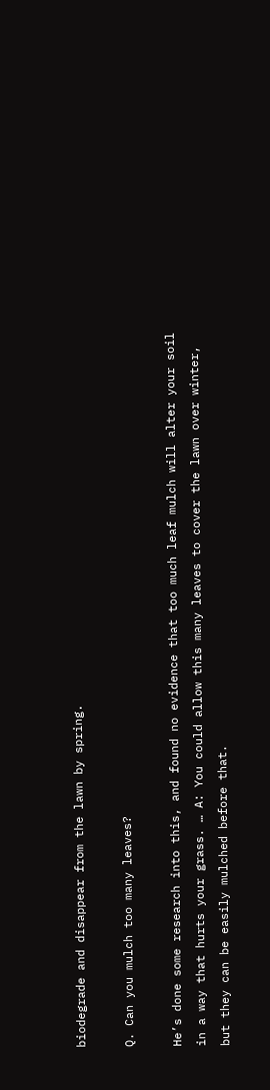biodegrade and disappear from the lawn by spring.

Q. Can you mulch too many leaves?

He’s done some research into this, and found no evidence that too much leaf mulch will alter your soil in a way that hurts your grass. … A: You could allow this many leaves to cover the lawn over winter, but they can be easily mulched before that.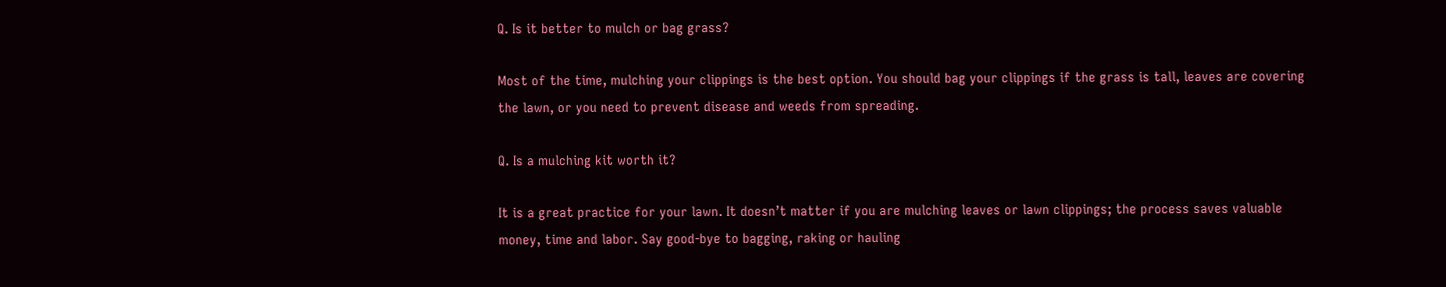Q. Is it better to mulch or bag grass?

Most of the time, mulching your clippings is the best option. You should bag your clippings if the grass is tall, leaves are covering the lawn, or you need to prevent disease and weeds from spreading.

Q. Is a mulching kit worth it?

It is a great practice for your lawn. It doesn’t matter if you are mulching leaves or lawn clippings; the process saves valuable money, time and labor. Say good-bye to bagging, raking or hauling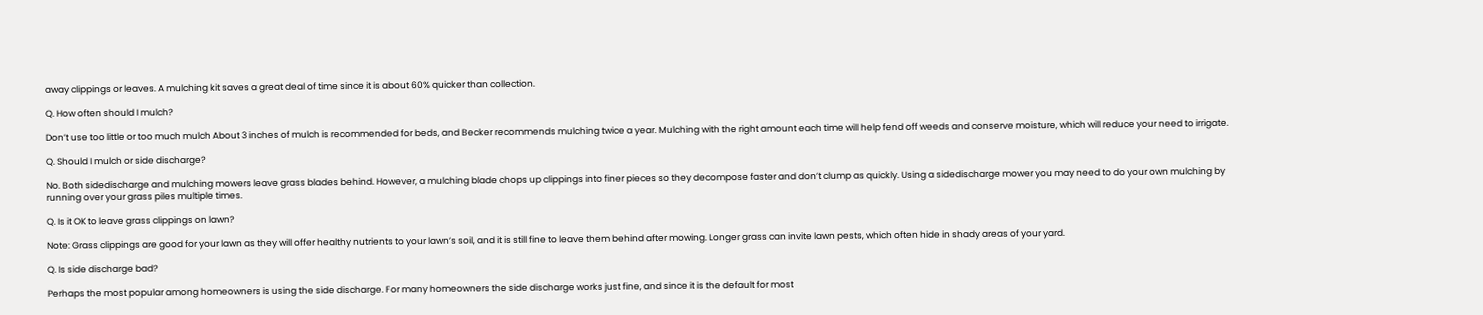away clippings or leaves. A mulching kit saves a great deal of time since it is about 60% quicker than collection.

Q. How often should I mulch?

Don’t use too little or too much mulch About 3 inches of mulch is recommended for beds, and Becker recommends mulching twice a year. Mulching with the right amount each time will help fend off weeds and conserve moisture, which will reduce your need to irrigate.

Q. Should I mulch or side discharge?

No. Both sidedischarge and mulching mowers leave grass blades behind. However, a mulching blade chops up clippings into finer pieces so they decompose faster and don’t clump as quickly. Using a sidedischarge mower you may need to do your own mulching by running over your grass piles multiple times.

Q. Is it OK to leave grass clippings on lawn?

Note: Grass clippings are good for your lawn as they will offer healthy nutrients to your lawn’s soil, and it is still fine to leave them behind after mowing. Longer grass can invite lawn pests, which often hide in shady areas of your yard.

Q. Is side discharge bad?

Perhaps the most popular among homeowners is using the side discharge. For many homeowners the side discharge works just fine, and since it is the default for most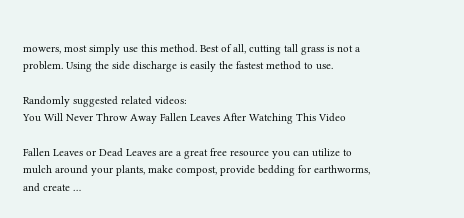mowers, most simply use this method. Best of all, cutting tall grass is not a problem. Using the side discharge is easily the fastest method to use.

Randomly suggested related videos:
You Will Never Throw Away Fallen Leaves After Watching This Video

Fallen Leaves or Dead Leaves are a great free resource you can utilize to mulch around your plants, make compost, provide bedding for earthworms, and create …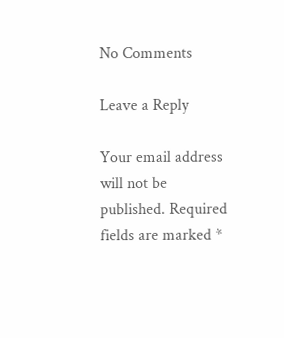No Comments

Leave a Reply

Your email address will not be published. Required fields are marked *